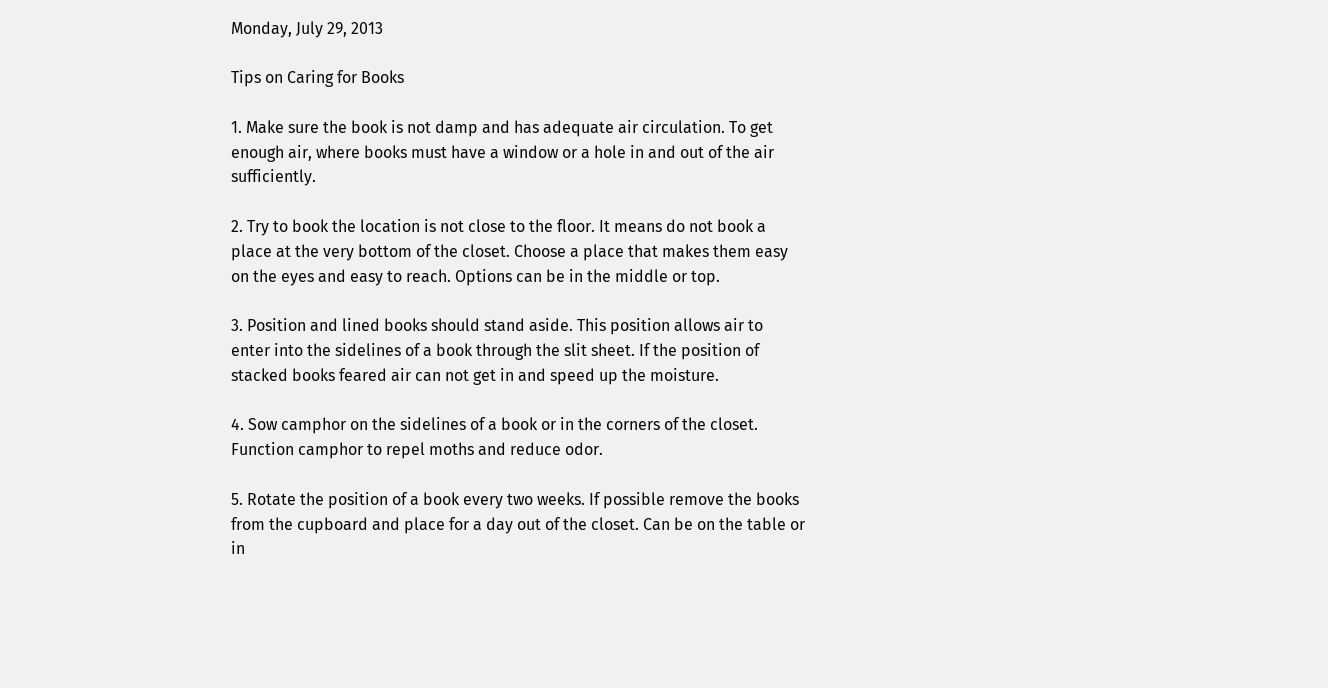Monday, July 29, 2013

Tips on Caring for Books

1. Make sure the book is not damp and has adequate air circulation. To get enough air, where books must have a window or a hole in and out of the air sufficiently.

2. Try to book the location is not close to the floor. It means do not book a place at the very bottom of the closet. Choose a place that makes them easy on the eyes and easy to reach. Options can be in the middle or top.

3. Position and lined books should stand aside. This position allows air to enter into the sidelines of a book through the slit sheet. If the position of stacked books feared air can not get in and speed up the moisture.

4. Sow camphor on the sidelines of a book or in the corners of the closet. Function camphor to repel moths and reduce odor.

5. Rotate the position of a book every two weeks. If possible remove the books from the cupboard and place for a day out of the closet. Can be on the table or in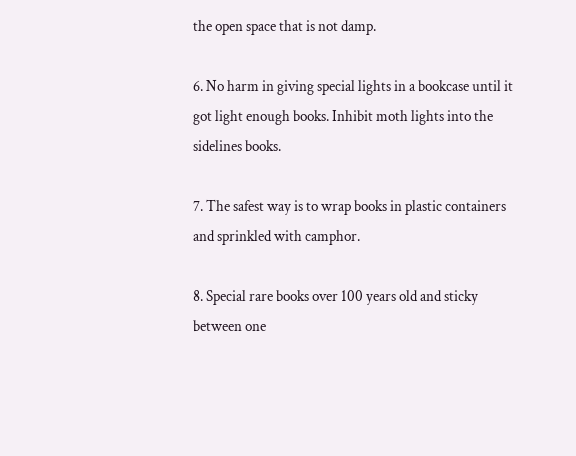the open space that is not damp.

6. No harm in giving special lights in a bookcase until it got light enough books. Inhibit moth lights into the sidelines books.

7. The safest way is to wrap books in plastic containers and sprinkled with camphor.

8. Special rare books over 100 years old and sticky between one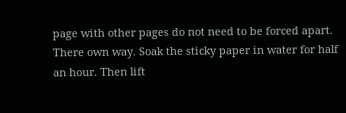page with other pages do not need to be forced apart. There own way. Soak the sticky paper in water for half an hour. Then lift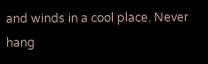and winds in a cool place. Never hang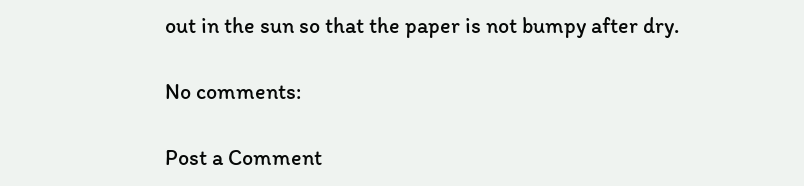out in the sun so that the paper is not bumpy after dry.

No comments:

Post a Comment